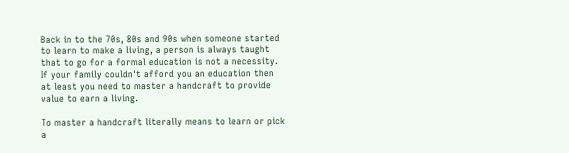Back in to the 70s, 80s and 90s when someone started to learn to make a living, a person is always taught that to go for a formal education is not a necessity. If your family couldn't afford you an education then at least you need to master a handcraft to provide value to earn a living.

To master a handcraft literally means to learn or pick a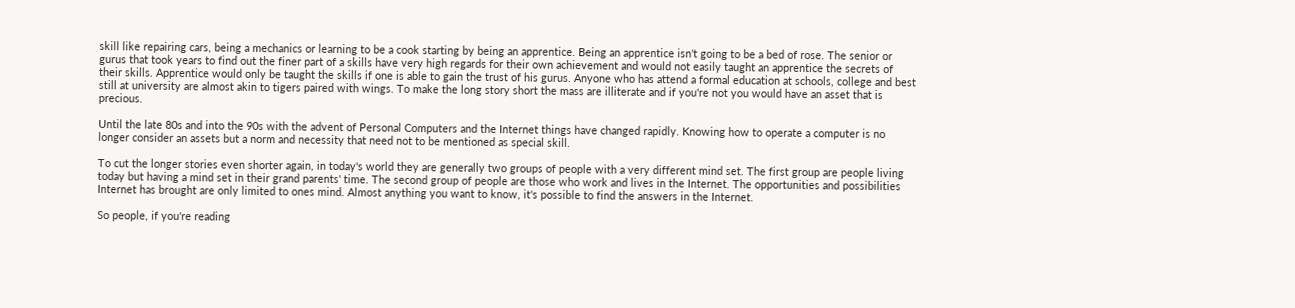skill like repairing cars, being a mechanics or learning to be a cook starting by being an apprentice. Being an apprentice isn't going to be a bed of rose. The senior or gurus that took years to find out the finer part of a skills have very high regards for their own achievement and would not easily taught an apprentice the secrets of their skills. Apprentice would only be taught the skills if one is able to gain the trust of his gurus. Anyone who has attend a formal education at schools, college and best still at university are almost akin to tigers paired with wings. To make the long story short the mass are illiterate and if you're not you would have an asset that is precious.

Until the late 80s and into the 90s with the advent of Personal Computers and the Internet things have changed rapidly. Knowing how to operate a computer is no longer consider an assets but a norm and necessity that need not to be mentioned as special skill.

To cut the longer stories even shorter again, in today's world they are generally two groups of people with a very different mind set. The first group are people living today but having a mind set in their grand parents' time. The second group of people are those who work and lives in the Internet. The opportunities and possibilities Internet has brought are only limited to ones mind. Almost anything you want to know, it's possible to find the answers in the Internet.

So people, if you're reading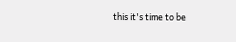this it's time to be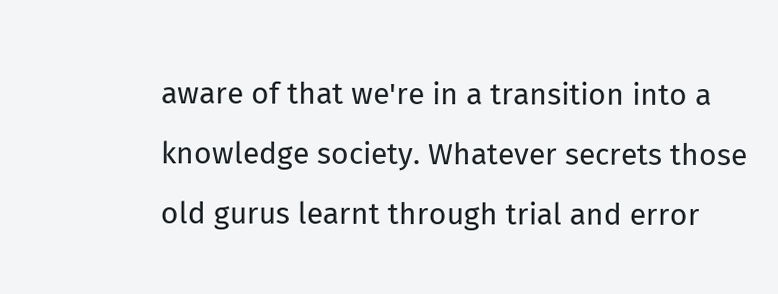aware of that we're in a transition into a knowledge society. Whatever secrets those old gurus learnt through trial and error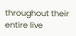throughout their entire live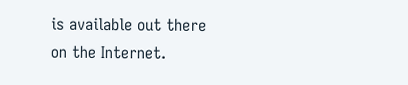is available out there on the Internet.